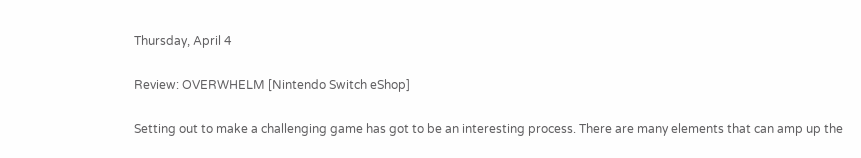Thursday, April 4

Review: OVERWHELM [Nintendo Switch eShop]

Setting out to make a challenging game has got to be an interesting process. There are many elements that can amp up the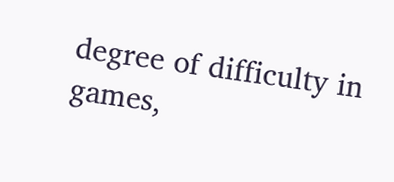degree of difficulty in games,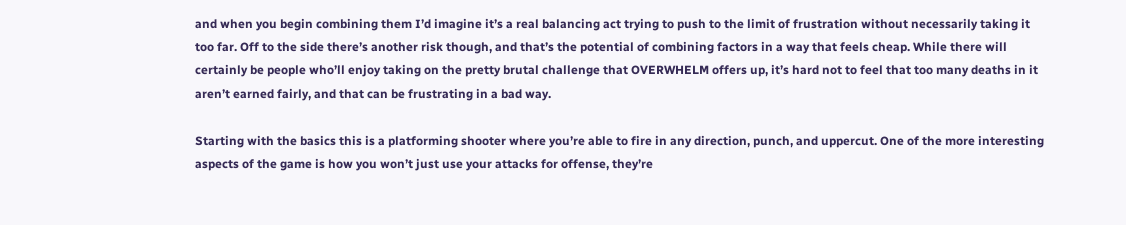and when you begin combining them I’d imagine it’s a real balancing act trying to push to the limit of frustration without necessarily taking it too far. Off to the side there’s another risk though, and that’s the potential of combining factors in a way that feels cheap. While there will certainly be people who’ll enjoy taking on the pretty brutal challenge that OVERWHELM offers up, it’s hard not to feel that too many deaths in it aren’t earned fairly, and that can be frustrating in a bad way.

Starting with the basics this is a platforming shooter where you’re able to fire in any direction, punch, and uppercut. One of the more interesting aspects of the game is how you won’t just use your attacks for offense, they’re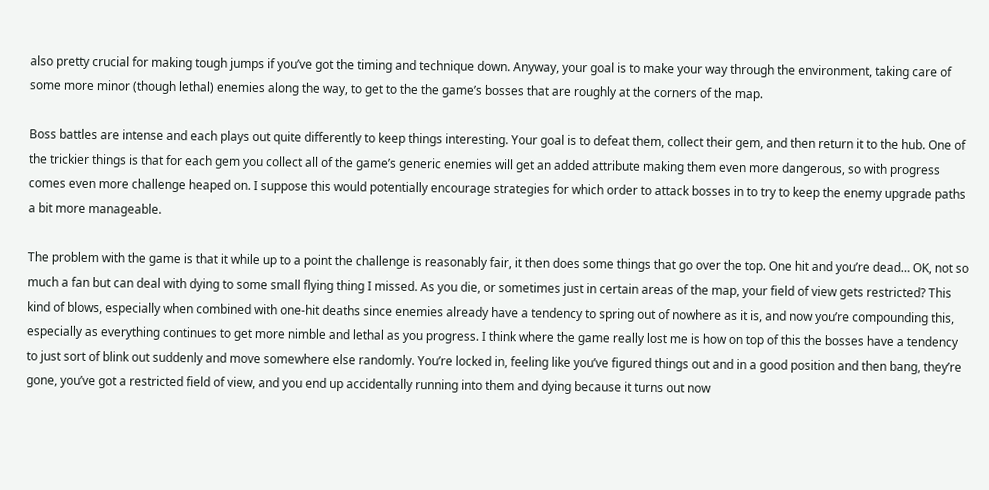also pretty crucial for making tough jumps if you’ve got the timing and technique down. Anyway, your goal is to make your way through the environment, taking care of some more minor (though lethal) enemies along the way, to get to the the game’s bosses that are roughly at the corners of the map.

Boss battles are intense and each plays out quite differently to keep things interesting. Your goal is to defeat them, collect their gem, and then return it to the hub. One of the trickier things is that for each gem you collect all of the game’s generic enemies will get an added attribute making them even more dangerous, so with progress comes even more challenge heaped on. I suppose this would potentially encourage strategies for which order to attack bosses in to try to keep the enemy upgrade paths a bit more manageable.

The problem with the game is that it while up to a point the challenge is reasonably fair, it then does some things that go over the top. One hit and you’re dead… OK, not so much a fan but can deal with dying to some small flying thing I missed. As you die, or sometimes just in certain areas of the map, your field of view gets restricted? This kind of blows, especially when combined with one-hit deaths since enemies already have a tendency to spring out of nowhere as it is, and now you’re compounding this, especially as everything continues to get more nimble and lethal as you progress. I think where the game really lost me is how on top of this the bosses have a tendency to just sort of blink out suddenly and move somewhere else randomly. You’re locked in, feeling like you’ve figured things out and in a good position and then bang, they’re gone, you’ve got a restricted field of view, and you end up accidentally running into them and dying because it turns out now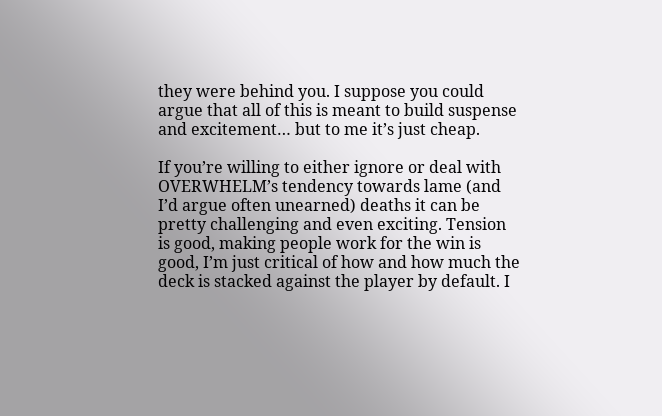they were behind you. I suppose you could argue that all of this is meant to build suspense and excitement… but to me it’s just cheap.

If you’re willing to either ignore or deal with OVERWHELM’s tendency towards lame (and I’d argue often unearned) deaths it can be pretty challenging and even exciting. Tension is good, making people work for the win is good, I’m just critical of how and how much the deck is stacked against the player by default. I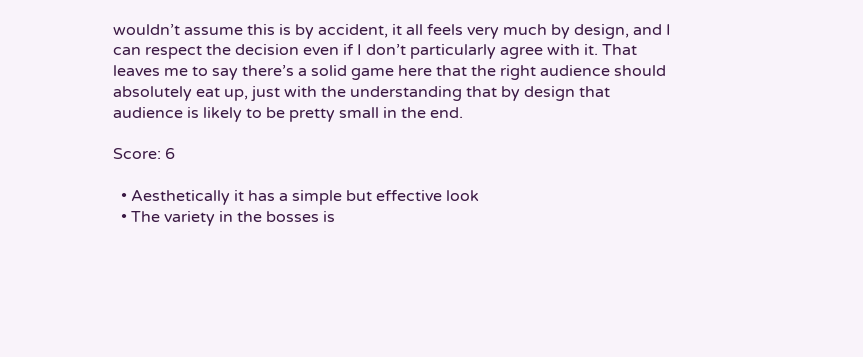wouldn’t assume this is by accident, it all feels very much by design, and I can respect the decision even if I don’t particularly agree with it. That leaves me to say there’s a solid game here that the right audience should absolutely eat up, just with the understanding that by design that audience is likely to be pretty small in the end.

Score: 6

  • Aesthetically it has a simple but effective look
  • The variety in the bosses is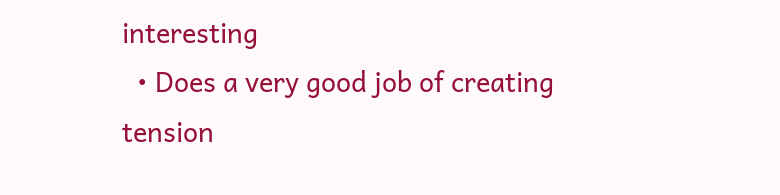interesting
  • Does a very good job of creating tension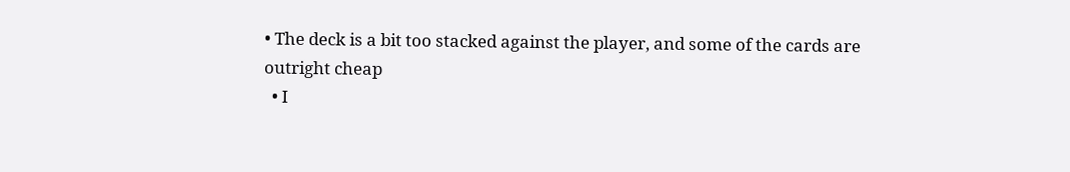• The deck is a bit too stacked against the player, and some of the cards are outright cheap
  • I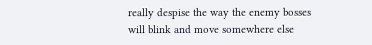really despise the way the enemy bosses will blink and move somewhere else